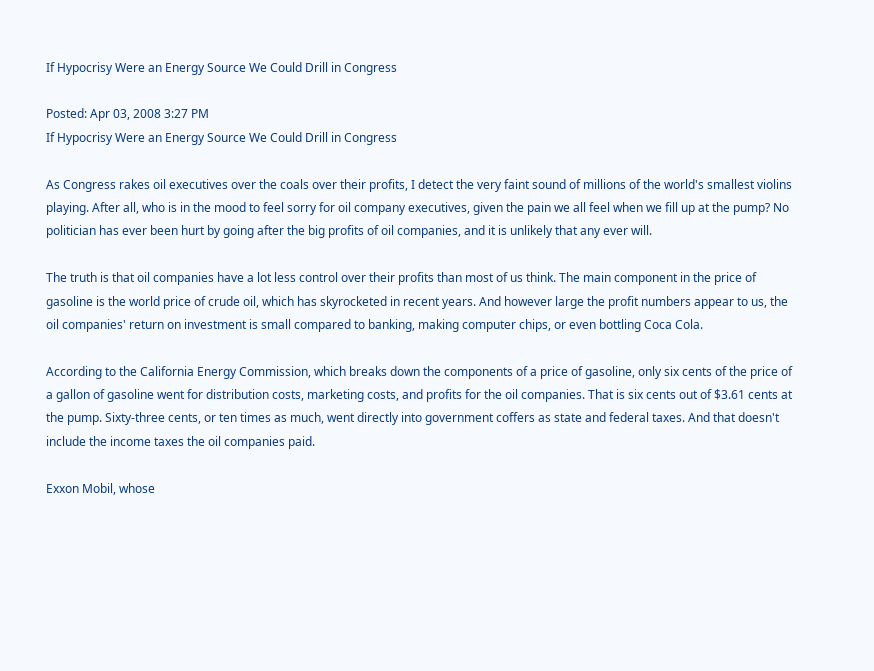If Hypocrisy Were an Energy Source We Could Drill in Congress

Posted: Apr 03, 2008 3:27 PM
If Hypocrisy Were an Energy Source We Could Drill in Congress

As Congress rakes oil executives over the coals over their profits, I detect the very faint sound of millions of the world's smallest violins playing. After all, who is in the mood to feel sorry for oil company executives, given the pain we all feel when we fill up at the pump? No politician has ever been hurt by going after the big profits of oil companies, and it is unlikely that any ever will.

The truth is that oil companies have a lot less control over their profits than most of us think. The main component in the price of gasoline is the world price of crude oil, which has skyrocketed in recent years. And however large the profit numbers appear to us, the oil companies' return on investment is small compared to banking, making computer chips, or even bottling Coca Cola.

According to the California Energy Commission, which breaks down the components of a price of gasoline, only six cents of the price of a gallon of gasoline went for distribution costs, marketing costs, and profits for the oil companies. That is six cents out of $3.61 cents at the pump. Sixty-three cents, or ten times as much, went directly into government coffers as state and federal taxes. And that doesn't include the income taxes the oil companies paid.

Exxon Mobil, whose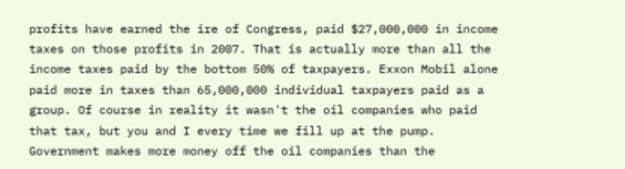profits have earned the ire of Congress, paid $27,000,000 in income taxes on those profits in 2007. That is actually more than all the income taxes paid by the bottom 50% of taxpayers. Exxon Mobil alone paid more in taxes than 65,000,000 individual taxpayers paid as a group. Of course in reality it wasn't the oil companies who paid that tax, but you and I every time we fill up at the pump. Government makes more money off the oil companies than the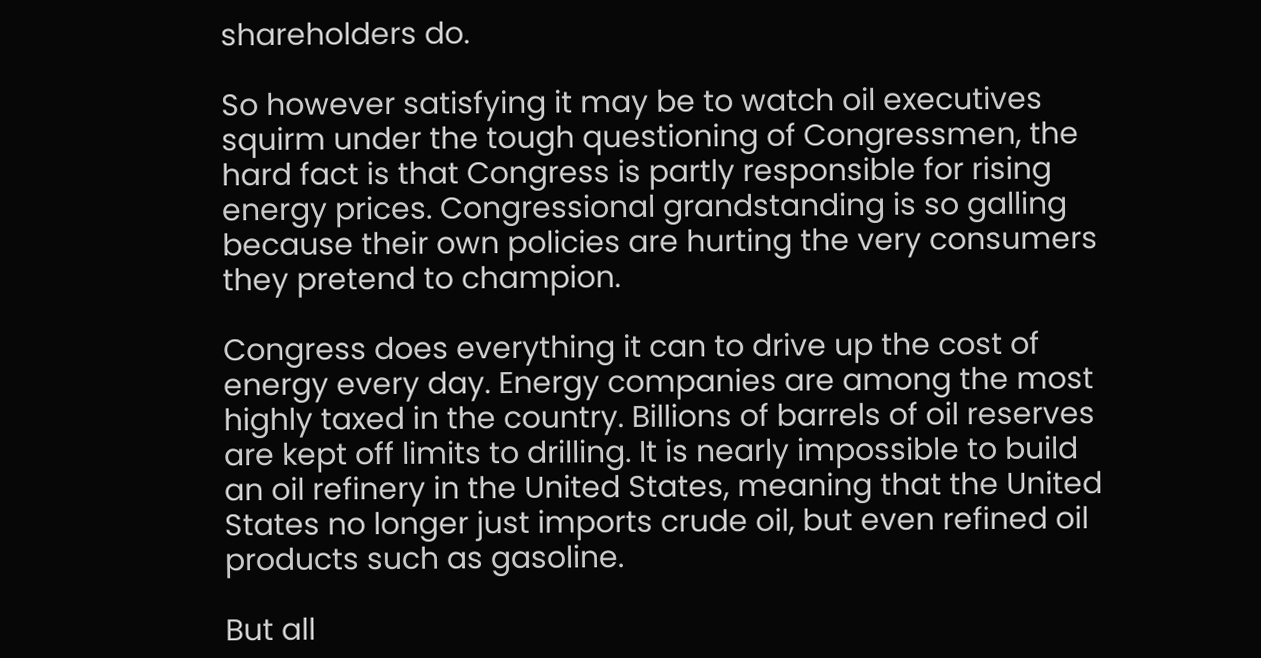shareholders do.

So however satisfying it may be to watch oil executives squirm under the tough questioning of Congressmen, the hard fact is that Congress is partly responsible for rising energy prices. Congressional grandstanding is so galling because their own policies are hurting the very consumers they pretend to champion.

Congress does everything it can to drive up the cost of energy every day. Energy companies are among the most highly taxed in the country. Billions of barrels of oil reserves are kept off limits to drilling. It is nearly impossible to build an oil refinery in the United States, meaning that the United States no longer just imports crude oil, but even refined oil products such as gasoline.

But all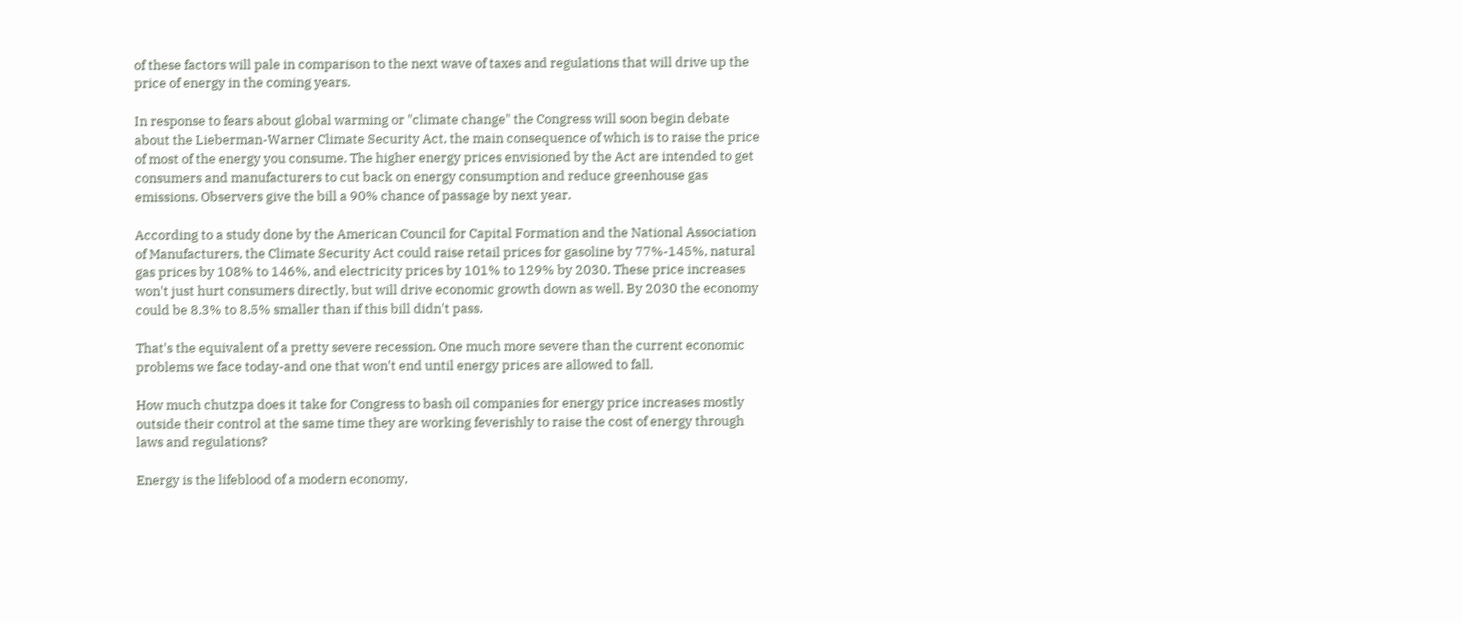of these factors will pale in comparison to the next wave of taxes and regulations that will drive up the price of energy in the coming years.

In response to fears about global warming or "climate change" the Congress will soon begin debate about the Lieberman-Warner Climate Security Act, the main consequence of which is to raise the price of most of the energy you consume. The higher energy prices envisioned by the Act are intended to get consumers and manufacturers to cut back on energy consumption and reduce greenhouse gas emissions. Observers give the bill a 90% chance of passage by next year.

According to a study done by the American Council for Capital Formation and the National Association of Manufacturers, the Climate Security Act could raise retail prices for gasoline by 77%-145%, natural gas prices by 108% to 146%, and electricity prices by 101% to 129% by 2030. These price increases won't just hurt consumers directly, but will drive economic growth down as well. By 2030 the economy could be 8.3% to 8.5% smaller than if this bill didn't pass.

That's the equivalent of a pretty severe recession. One much more severe than the current economic problems we face today-and one that won't end until energy prices are allowed to fall.

How much chutzpa does it take for Congress to bash oil companies for energy price increases mostly outside their control at the same time they are working feverishly to raise the cost of energy through laws and regulations?

Energy is the lifeblood of a modern economy,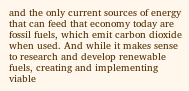and the only current sources of energy that can feed that economy today are fossil fuels, which emit carbon dioxide when used. And while it makes sense to research and develop renewable fuels, creating and implementing viable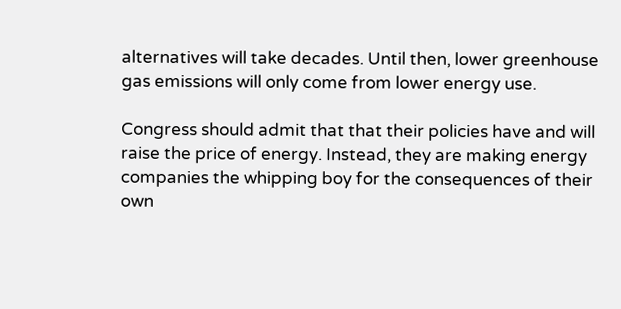alternatives will take decades. Until then, lower greenhouse gas emissions will only come from lower energy use.

Congress should admit that that their policies have and will raise the price of energy. Instead, they are making energy companies the whipping boy for the consequences of their own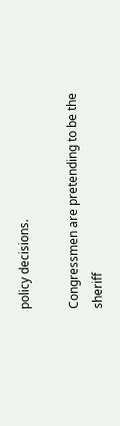policy decisions.

Congressmen are pretending to be the sheriff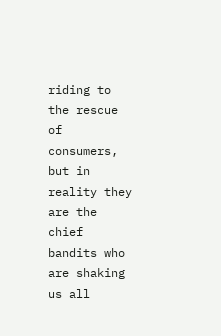riding to the rescue of consumers, but in reality they are the chief bandits who are shaking us all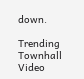down.

Trending Townhall Video